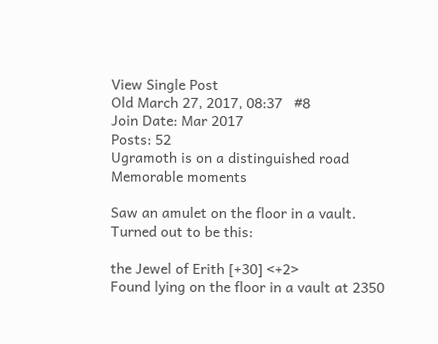View Single Post
Old March 27, 2017, 08:37   #8
Join Date: Mar 2017
Posts: 52
Ugramoth is on a distinguished road
Memorable moments

Saw an amulet on the floor in a vault. Turned out to be this:

the Jewel of Erith [+30] <+2>
Found lying on the floor in a vault at 2350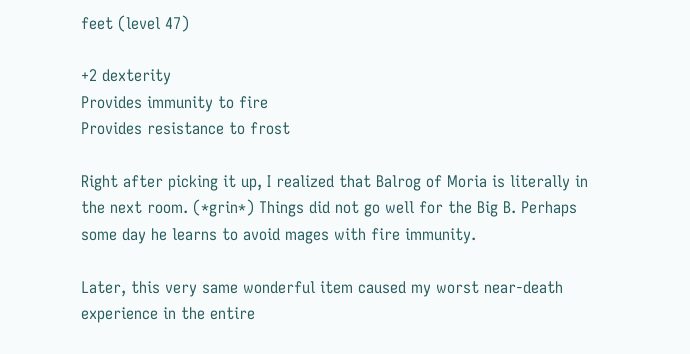feet (level 47)

+2 dexterity
Provides immunity to fire
Provides resistance to frost

Right after picking it up, I realized that Balrog of Moria is literally in the next room. (*grin*) Things did not go well for the Big B. Perhaps some day he learns to avoid mages with fire immunity.

Later, this very same wonderful item caused my worst near-death experience in the entire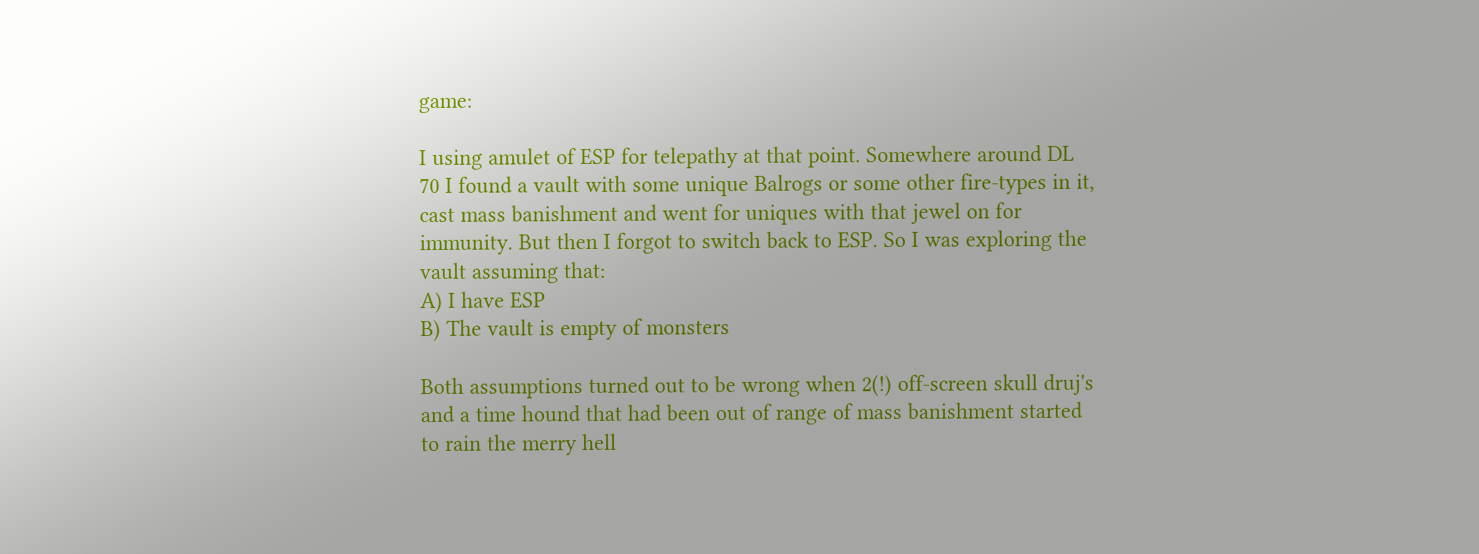game:

I using amulet of ESP for telepathy at that point. Somewhere around DL 70 I found a vault with some unique Balrogs or some other fire-types in it, cast mass banishment and went for uniques with that jewel on for immunity. But then I forgot to switch back to ESP. So I was exploring the vault assuming that:
A) I have ESP
B) The vault is empty of monsters

Both assumptions turned out to be wrong when 2(!) off-screen skull druj's and a time hound that had been out of range of mass banishment started to rain the merry hell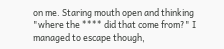on me. Staring mouth open and thinking "where the **** did that come from?" I managed to escape though,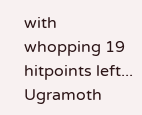with whopping 19 hitpoints left...
Ugramoth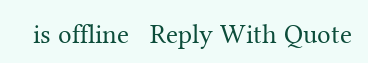is offline   Reply With Quote